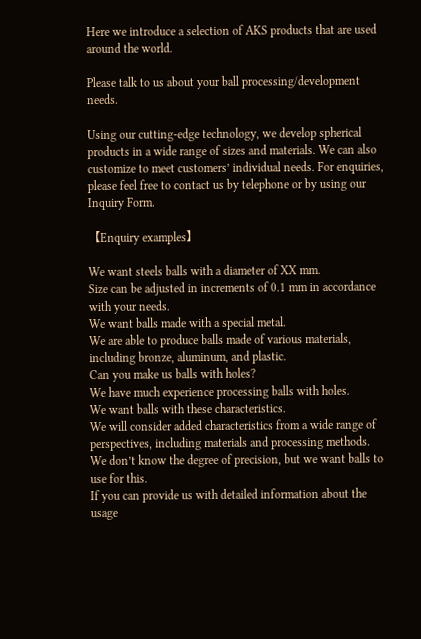Here we introduce a selection of AKS products that are used around the world.

Please talk to us about your ball processing/development needs.

Using our cutting-edge technology, we develop spherical products in a wide range of sizes and materials. We can also customize to meet customers’ individual needs. For enquiries, please feel free to contact us by telephone or by using our Inquiry Form.

【Enquiry examples】

We want steels balls with a diameter of XX mm.
Size can be adjusted in increments of 0.1 mm in accordance with your needs.
We want balls made with a special metal.
We are able to produce balls made of various materials, including bronze, aluminum, and plastic.
Can you make us balls with holes?
We have much experience processing balls with holes.
We want balls with these characteristics.
We will consider added characteristics from a wide range of perspectives, including materials and processing methods.
We don’t know the degree of precision, but we want balls to use for this.
If you can provide us with detailed information about the usage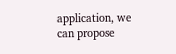application, we can propose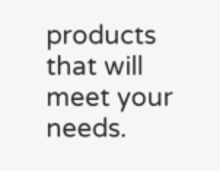products that will meet your needs.